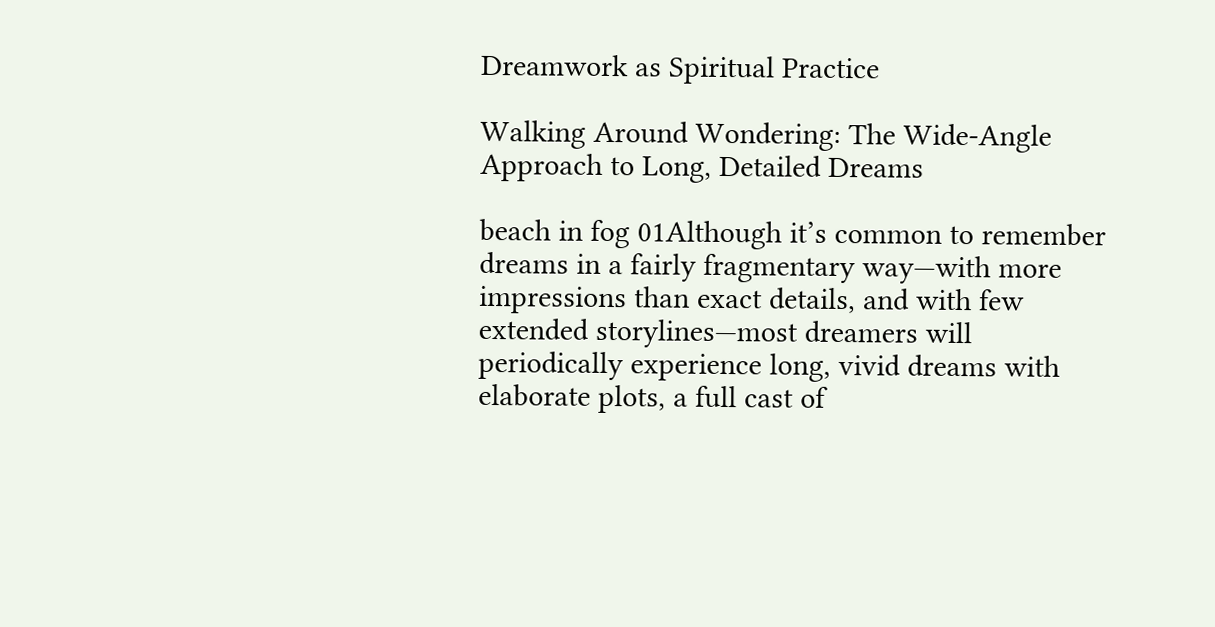Dreamwork as Spiritual Practice

Walking Around Wondering: The Wide-Angle Approach to Long, Detailed Dreams

beach in fog 01Although it’s common to remember dreams in a fairly fragmentary way—with more impressions than exact details, and with few extended storylines—most dreamers will periodically experience long, vivid dreams with elaborate plots, a full cast of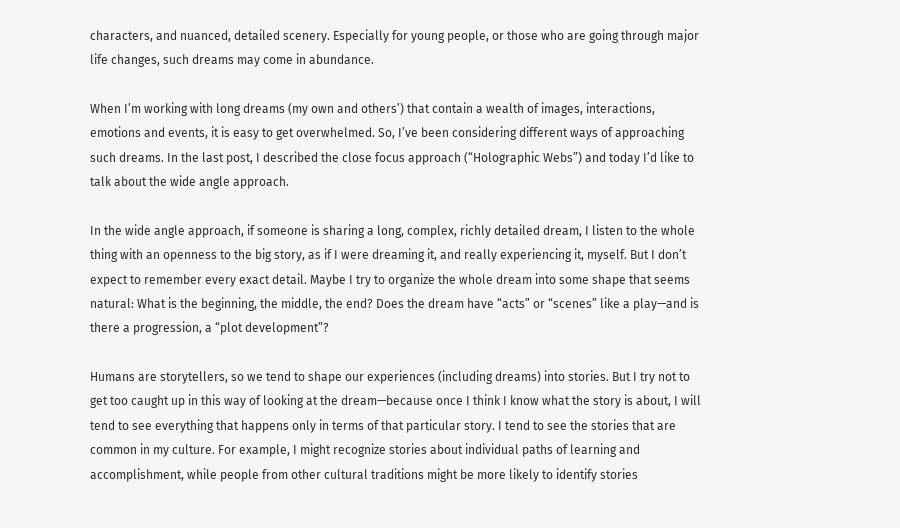characters, and nuanced, detailed scenery. Especially for young people, or those who are going through major life changes, such dreams may come in abundance.

When I’m working with long dreams (my own and others’) that contain a wealth of images, interactions, emotions and events, it is easy to get overwhelmed. So, I’ve been considering different ways of approaching such dreams. In the last post, I described the close focus approach (“Holographic Webs”) and today I’d like to talk about the wide angle approach.

In the wide angle approach, if someone is sharing a long, complex, richly detailed dream, I listen to the whole thing with an openness to the big story, as if I were dreaming it, and really experiencing it, myself. But I don’t expect to remember every exact detail. Maybe I try to organize the whole dream into some shape that seems natural: What is the beginning, the middle, the end? Does the dream have “acts” or “scenes” like a play—and is there a progression, a “plot development”?

Humans are storytellers, so we tend to shape our experiences (including dreams) into stories. But I try not to get too caught up in this way of looking at the dream—because once I think I know what the story is about, I will tend to see everything that happens only in terms of that particular story. I tend to see the stories that are common in my culture. For example, I might recognize stories about individual paths of learning and accomplishment, while people from other cultural traditions might be more likely to identify stories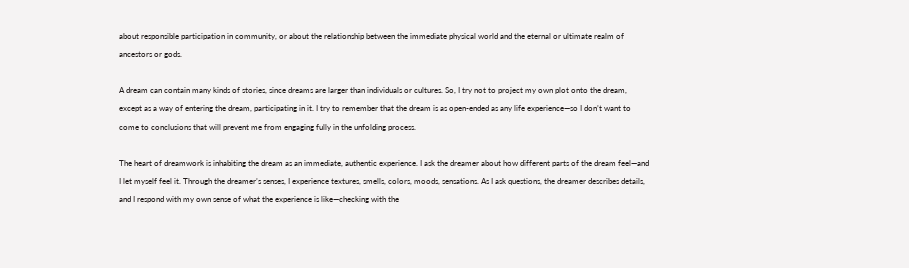about responsible participation in community, or about the relationship between the immediate physical world and the eternal or ultimate realm of ancestors or gods.

A dream can contain many kinds of stories, since dreams are larger than individuals or cultures. So, I try not to project my own plot onto the dream, except as a way of entering the dream, participating in it. I try to remember that the dream is as open-ended as any life experience—so I don’t want to come to conclusions that will prevent me from engaging fully in the unfolding process.

The heart of dreamwork is inhabiting the dream as an immediate, authentic experience. I ask the dreamer about how different parts of the dream feel—and I let myself feel it. Through the dreamer’s senses, I experience textures, smells, colors, moods, sensations. As I ask questions, the dreamer describes details, and I respond with my own sense of what the experience is like—checking with the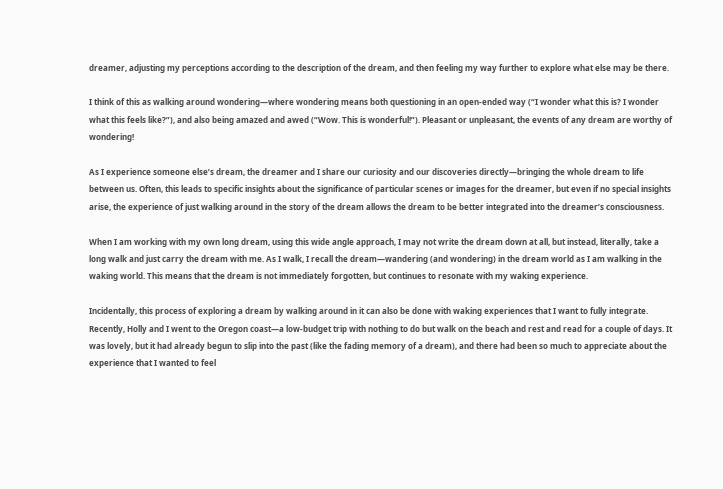dreamer, adjusting my perceptions according to the description of the dream, and then feeling my way further to explore what else may be there.

I think of this as walking around wondering—where wondering means both questioning in an open-ended way (“I wonder what this is? I wonder what this feels like?”), and also being amazed and awed (“Wow. This is wonderful!”). Pleasant or unpleasant, the events of any dream are worthy of wondering!

As I experience someone else’s dream, the dreamer and I share our curiosity and our discoveries directly—bringing the whole dream to life between us. Often, this leads to specific insights about the significance of particular scenes or images for the dreamer, but even if no special insights arise, the experience of just walking around in the story of the dream allows the dream to be better integrated into the dreamer’s consciousness.

When I am working with my own long dream, using this wide angle approach, I may not write the dream down at all, but instead, literally, take a long walk and just carry the dream with me. As I walk, I recall the dream—wandering (and wondering) in the dream world as I am walking in the waking world. This means that the dream is not immediately forgotten, but continues to resonate with my waking experience.

Incidentally, this process of exploring a dream by walking around in it can also be done with waking experiences that I want to fully integrate. Recently, Holly and I went to the Oregon coast—a low-budget trip with nothing to do but walk on the beach and rest and read for a couple of days. It was lovely, but it had already begun to slip into the past (like the fading memory of a dream), and there had been so much to appreciate about the experience that I wanted to feel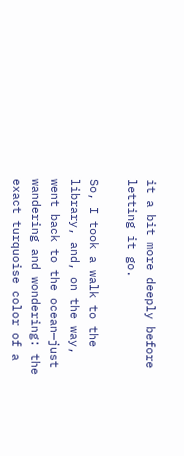it a bit more deeply before letting it go.

So, I took a walk to the library, and, on the way, went back to the ocean—just wandering and wondering: the exact turquoise color of a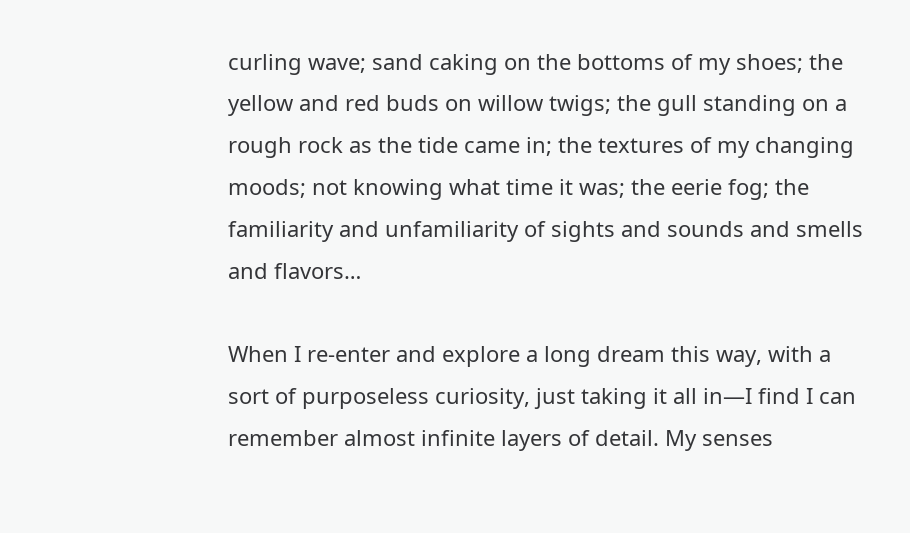curling wave; sand caking on the bottoms of my shoes; the yellow and red buds on willow twigs; the gull standing on a rough rock as the tide came in; the textures of my changing moods; not knowing what time it was; the eerie fog; the familiarity and unfamiliarity of sights and sounds and smells and flavors…

When I re-enter and explore a long dream this way, with a sort of purposeless curiosity, just taking it all in—I find I can remember almost infinite layers of detail. My senses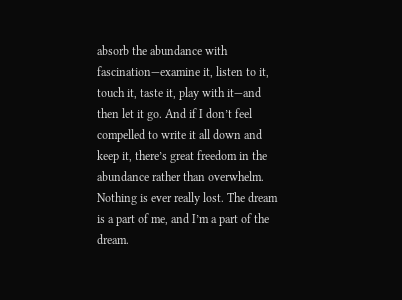absorb the abundance with fascination—examine it, listen to it, touch it, taste it, play with it—and then let it go. And if I don’t feel compelled to write it all down and keep it, there’s great freedom in the abundance rather than overwhelm. Nothing is ever really lost. The dream is a part of me, and I’m a part of the dream.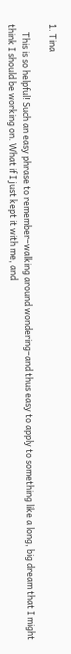1. Tina

    This is so helpful! Such an easy phrase to remember–walking around wondering–and thus easy to apply to something like a long, big dream that I might think I should be working on. What if I just kept it with me, and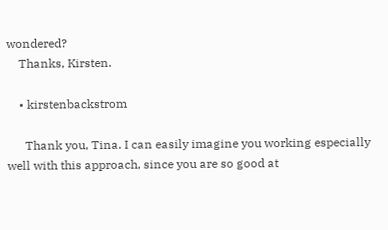wondered?
    Thanks, Kirsten.

    • kirstenbackstrom

      Thank you, Tina. I can easily imagine you working especially well with this approach, since you are so good at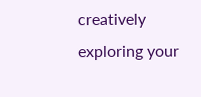creatively exploring your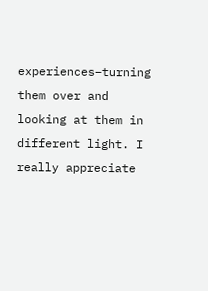experiences–turning them over and looking at them in different light. I really appreciate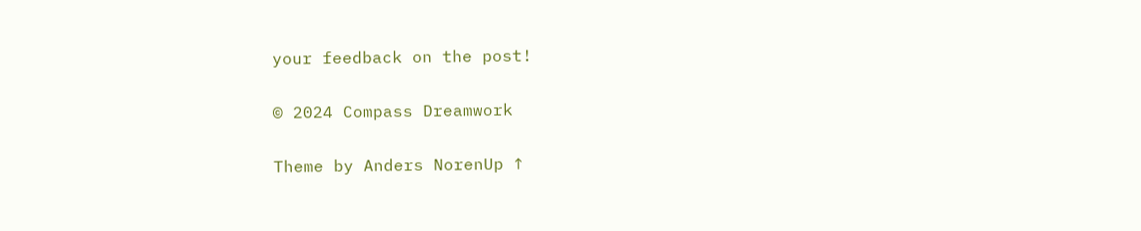your feedback on the post!

© 2024 Compass Dreamwork

Theme by Anders NorenUp ↑